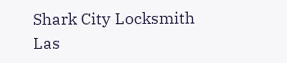Shark City Locksmith Las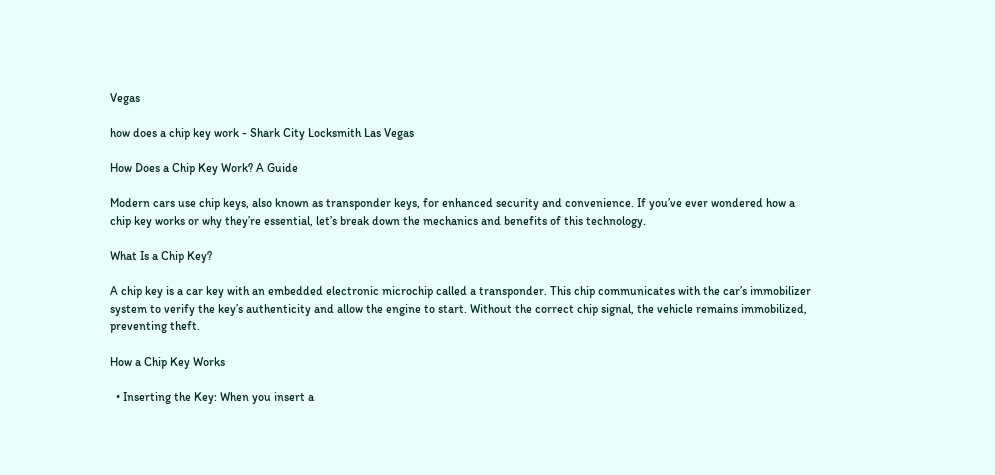Vegas

how does a chip key work - Shark City Locksmith Las Vegas

How Does a Chip Key Work? A Guide

Modern cars use chip keys, also known as transponder keys, for enhanced security and convenience. If you’ve ever wondered how a chip key works or why they’re essential, let’s break down the mechanics and benefits of this technology.

What Is a Chip Key?

A chip key is a car key with an embedded electronic microchip called a transponder. This chip communicates with the car’s immobilizer system to verify the key’s authenticity and allow the engine to start. Without the correct chip signal, the vehicle remains immobilized, preventing theft.

How a Chip Key Works

  • Inserting the Key: When you insert a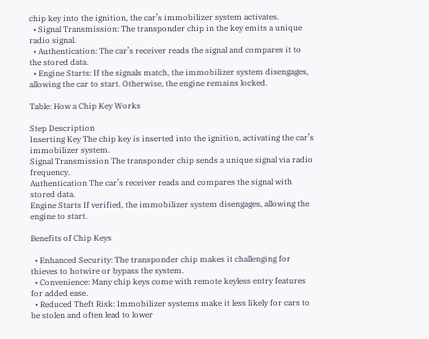chip key into the ignition, the car’s immobilizer system activates.
  • Signal Transmission: The transponder chip in the key emits a unique radio signal.
  • Authentication: The car’s receiver reads the signal and compares it to the stored data.
  • Engine Starts: If the signals match, the immobilizer system disengages, allowing the car to start. Otherwise, the engine remains locked.

Table: How a Chip Key Works

Step Description
Inserting Key The chip key is inserted into the ignition, activating the car’s immobilizer system.
Signal Transmission The transponder chip sends a unique signal via radio frequency.
Authentication The car’s receiver reads and compares the signal with stored data.
Engine Starts If verified, the immobilizer system disengages, allowing the engine to start.

Benefits of Chip Keys

  • Enhanced Security: The transponder chip makes it challenging for thieves to hotwire or bypass the system.
  • Convenience: Many chip keys come with remote keyless entry features for added ease.
  • Reduced Theft Risk: Immobilizer systems make it less likely for cars to be stolen and often lead to lower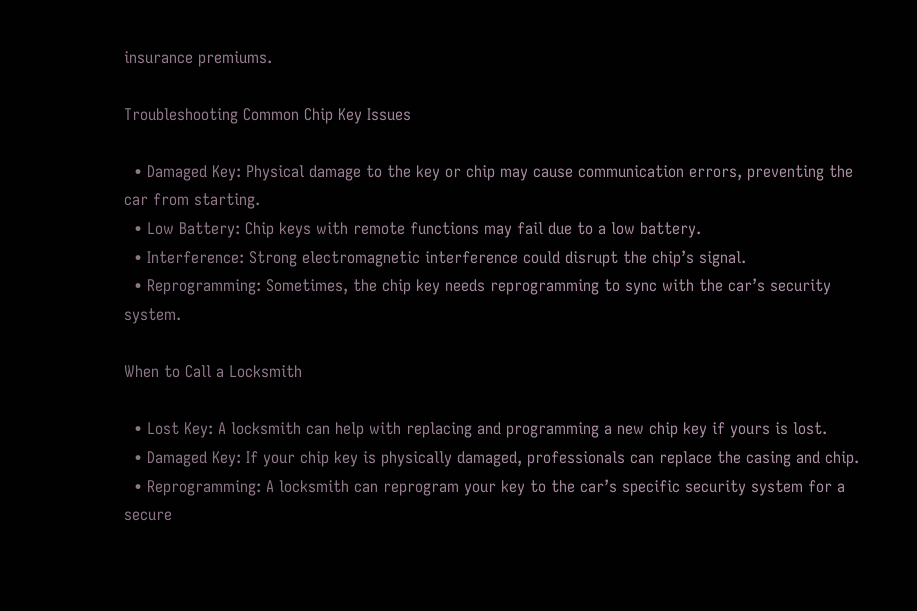insurance premiums.

Troubleshooting Common Chip Key Issues

  • Damaged Key: Physical damage to the key or chip may cause communication errors, preventing the car from starting.
  • Low Battery: Chip keys with remote functions may fail due to a low battery.
  • Interference: Strong electromagnetic interference could disrupt the chip’s signal.
  • Reprogramming: Sometimes, the chip key needs reprogramming to sync with the car’s security system.

When to Call a Locksmith

  • Lost Key: A locksmith can help with replacing and programming a new chip key if yours is lost.
  • Damaged Key: If your chip key is physically damaged, professionals can replace the casing and chip.
  • Reprogramming: A locksmith can reprogram your key to the car’s specific security system for a secure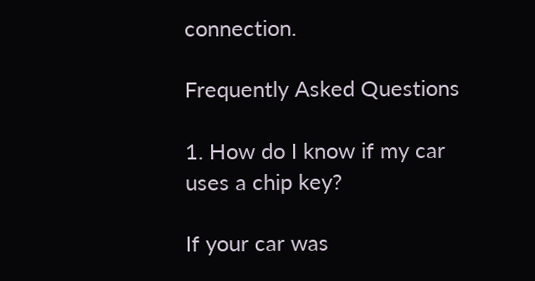connection.

Frequently Asked Questions

1. How do I know if my car uses a chip key?

If your car was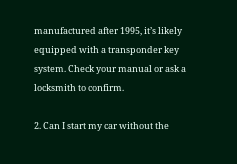manufactured after 1995, it’s likely equipped with a transponder key system. Check your manual or ask a locksmith to confirm.

2. Can I start my car without the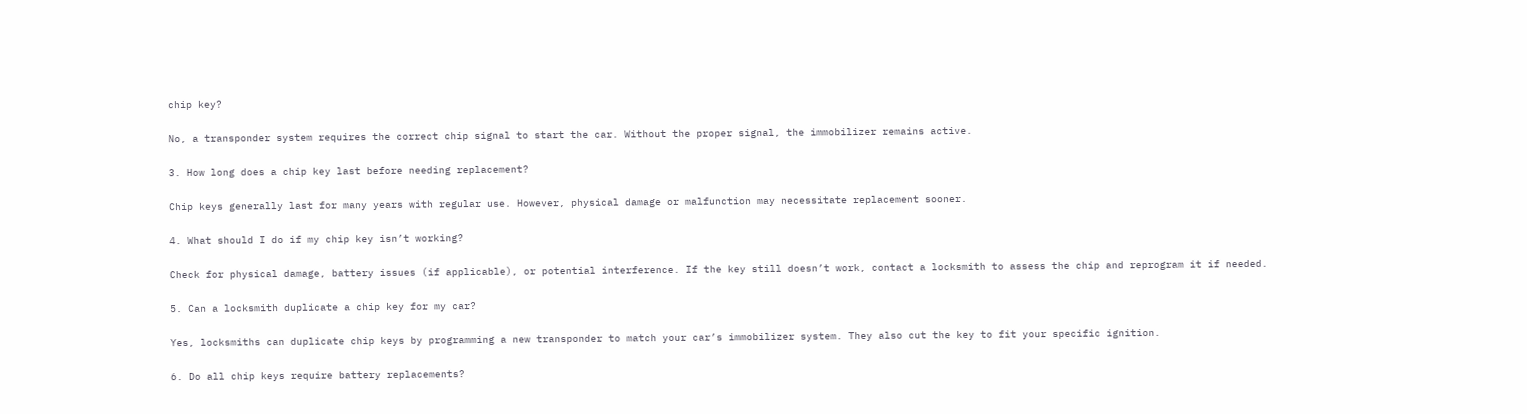chip key?

No, a transponder system requires the correct chip signal to start the car. Without the proper signal, the immobilizer remains active.

3. How long does a chip key last before needing replacement?

Chip keys generally last for many years with regular use. However, physical damage or malfunction may necessitate replacement sooner.

4. What should I do if my chip key isn’t working?

Check for physical damage, battery issues (if applicable), or potential interference. If the key still doesn’t work, contact a locksmith to assess the chip and reprogram it if needed.

5. Can a locksmith duplicate a chip key for my car?

Yes, locksmiths can duplicate chip keys by programming a new transponder to match your car’s immobilizer system. They also cut the key to fit your specific ignition.

6. Do all chip keys require battery replacements?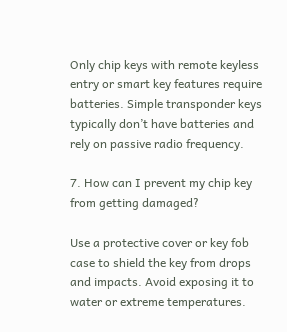Only chip keys with remote keyless entry or smart key features require batteries. Simple transponder keys typically don’t have batteries and rely on passive radio frequency.

7. How can I prevent my chip key from getting damaged?

Use a protective cover or key fob case to shield the key from drops and impacts. Avoid exposing it to water or extreme temperatures.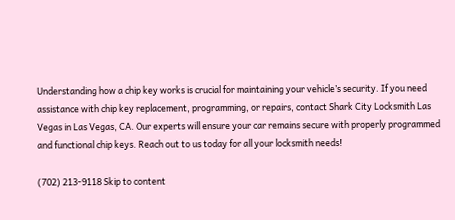Understanding how a chip key works is crucial for maintaining your vehicle’s security. If you need assistance with chip key replacement, programming, or repairs, contact Shark City Locksmith Las Vegas in Las Vegas, CA. Our experts will ensure your car remains secure with properly programmed and functional chip keys. Reach out to us today for all your locksmith needs!

(702) 213-9118 Skip to content